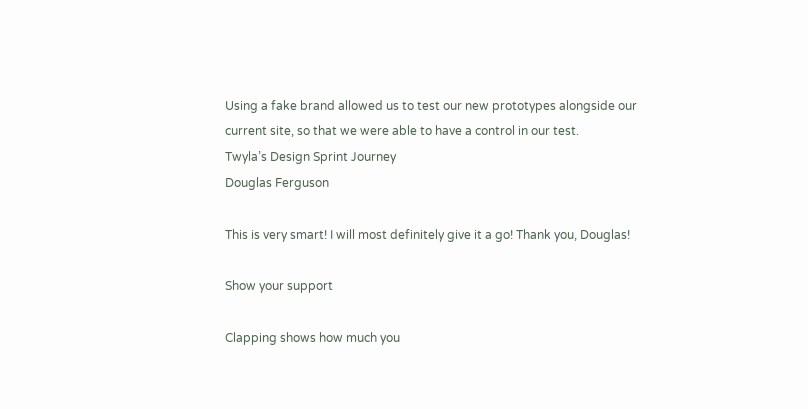Using a fake brand allowed us to test our new prototypes alongside our current site, so that we were able to have a control in our test.
Twyla’s Design Sprint Journey
Douglas Ferguson

This is very smart! I will most definitely give it a go! Thank you, Douglas!

Show your support

Clapping shows how much you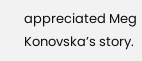appreciated Meg Konovska’s story.